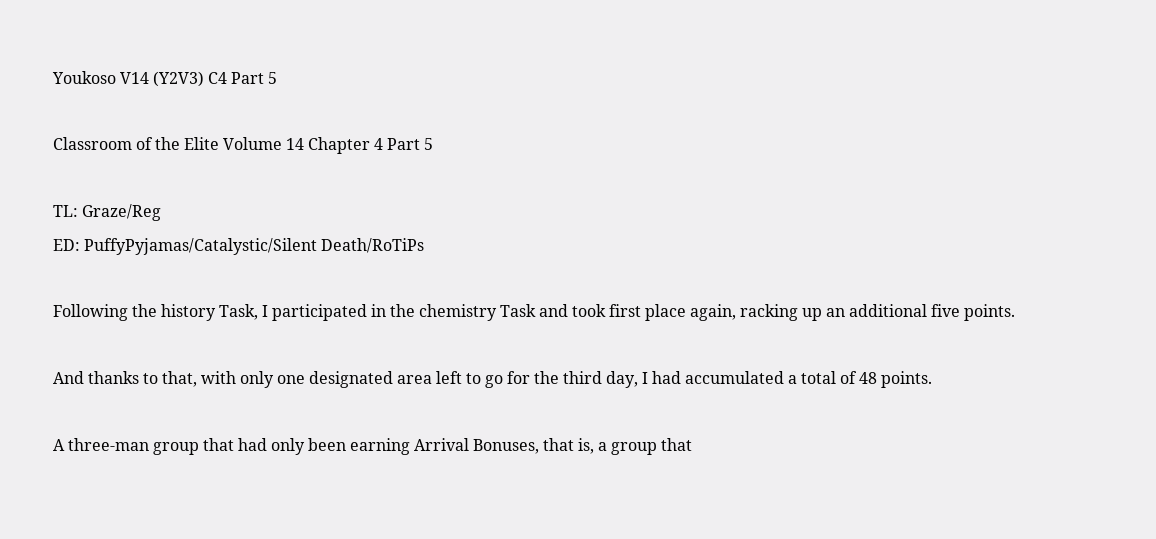Youkoso V14 (Y2V3) C4 Part 5

Classroom of the Elite Volume 14 Chapter 4 Part 5

TL: Graze/Reg
ED: PuffyPyjamas/Catalystic/Silent Death/RoTiPs

Following the history Task, I participated in the chemistry Task and took first place again, racking up an additional five points.

And thanks to that, with only one designated area left to go for the third day, I had accumulated a total of 48 points.

A three-man group that had only been earning Arrival Bonuses, that is, a group that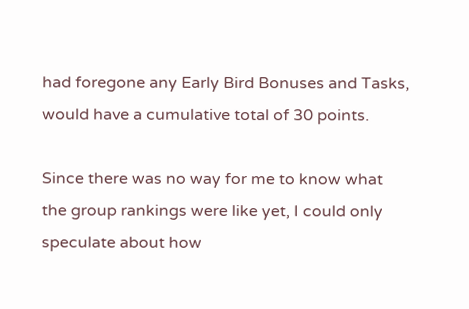had foregone any Early Bird Bonuses and Tasks, would have a cumulative total of 30 points.

Since there was no way for me to know what the group rankings were like yet, I could only speculate about how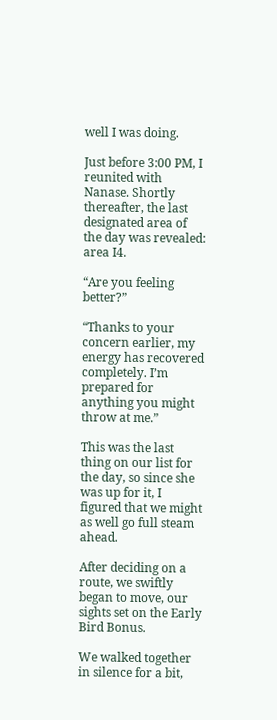well I was doing.

Just before 3:00 PM, I reunited with Nanase. Shortly thereafter, the last designated area of the day was revealed: area I4.

“Are you feeling better?”

“Thanks to your concern earlier, my energy has recovered completely. I’m prepared for anything you might throw at me.”

This was the last thing on our list for the day, so since she was up for it, I figured that we might as well go full steam ahead.

After deciding on a route, we swiftly began to move, our sights set on the Early Bird Bonus.

We walked together in silence for a bit,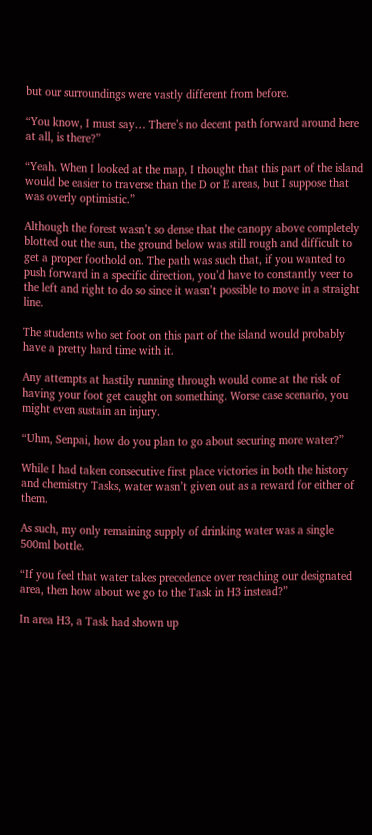but our surroundings were vastly different from before.

“You know, I must say… There’s no decent path forward around here at all, is there?”

“Yeah. When I looked at the map, I thought that this part of the island would be easier to traverse than the D or E areas, but I suppose that was overly optimistic.”

Although the forest wasn’t so dense that the canopy above completely blotted out the sun, the ground below was still rough and difficult to get a proper foothold on. The path was such that, if you wanted to push forward in a specific direction, you’d have to constantly veer to the left and right to do so since it wasn’t possible to move in a straight line.

The students who set foot on this part of the island would probably have a pretty hard time with it.

Any attempts at hastily running through would come at the risk of having your foot get caught on something. Worse case scenario, you might even sustain an injury.

“Uhm, Senpai, how do you plan to go about securing more water?”

While I had taken consecutive first place victories in both the history and chemistry Tasks, water wasn’t given out as a reward for either of them.

As such, my only remaining supply of drinking water was a single 500ml bottle.

“If you feel that water takes precedence over reaching our designated area, then how about we go to the Task in H3 instead?”

In area H3, a Task had shown up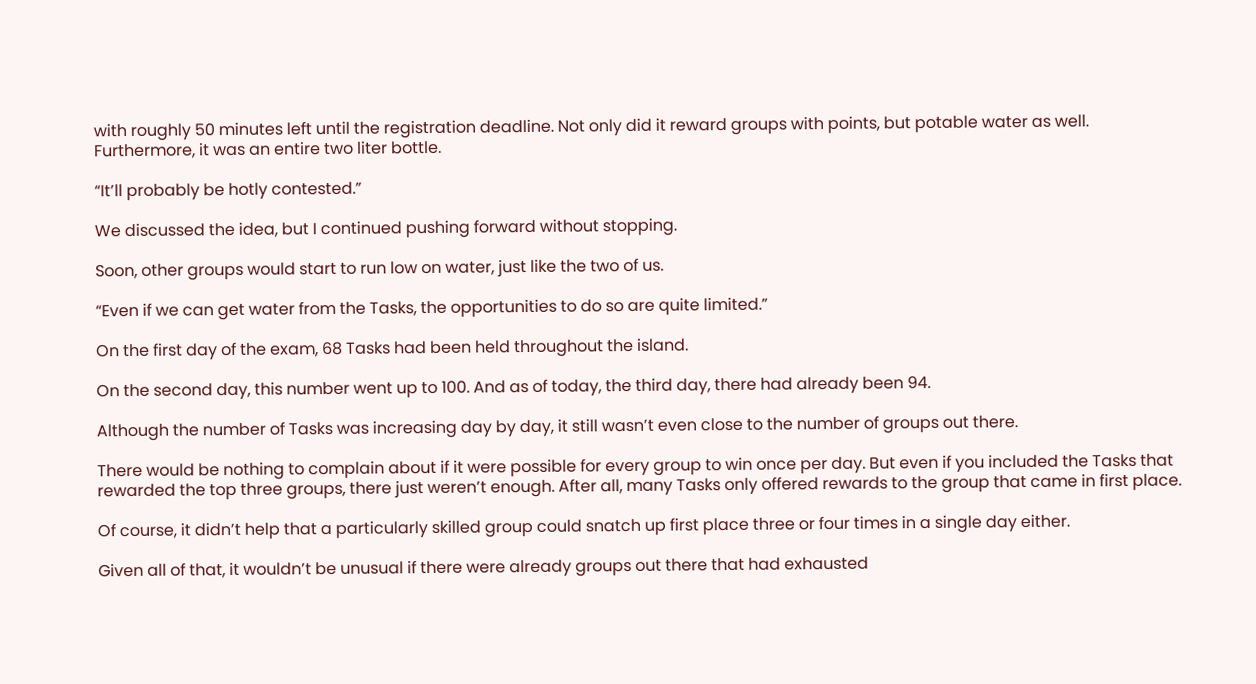with roughly 50 minutes left until the registration deadline. Not only did it reward groups with points, but potable water as well. Furthermore, it was an entire two liter bottle.

“It’ll probably be hotly contested.”

We discussed the idea, but I continued pushing forward without stopping.

Soon, other groups would start to run low on water, just like the two of us.

“Even if we can get water from the Tasks, the opportunities to do so are quite limited.”

On the first day of the exam, 68 Tasks had been held throughout the island.

On the second day, this number went up to 100. And as of today, the third day, there had already been 94.

Although the number of Tasks was increasing day by day, it still wasn’t even close to the number of groups out there.

There would be nothing to complain about if it were possible for every group to win once per day. But even if you included the Tasks that rewarded the top three groups, there just weren’t enough. After all, many Tasks only offered rewards to the group that came in first place.

Of course, it didn’t help that a particularly skilled group could snatch up first place three or four times in a single day either.

Given all of that, it wouldn’t be unusual if there were already groups out there that had exhausted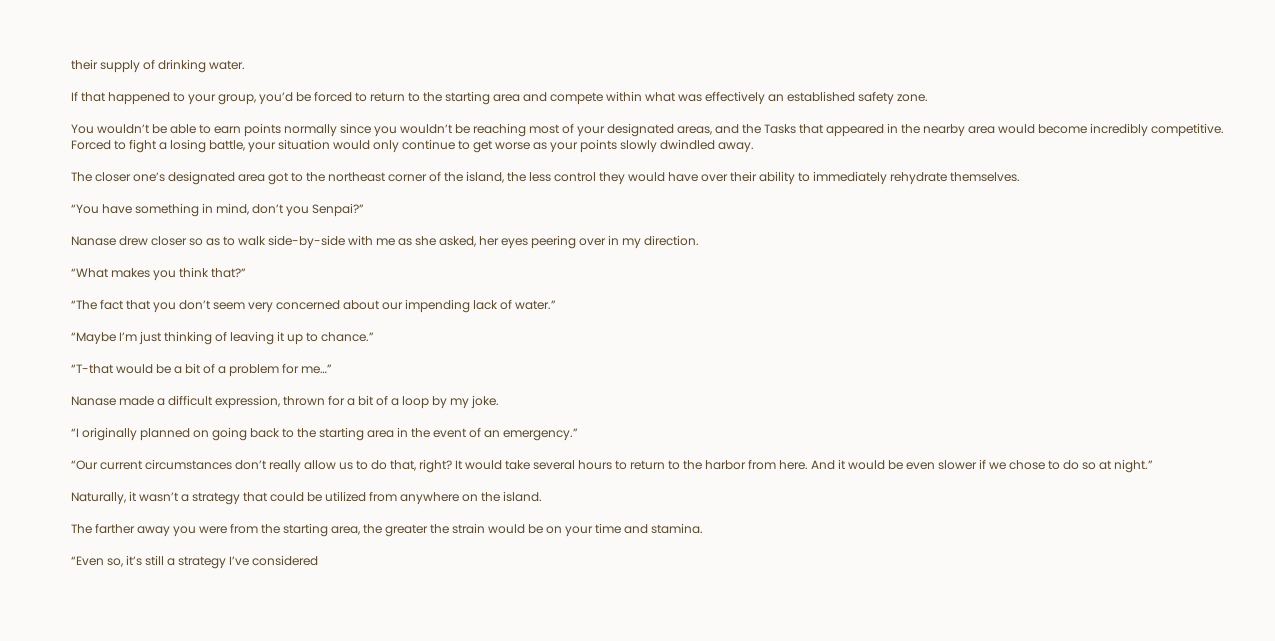their supply of drinking water.

If that happened to your group, you’d be forced to return to the starting area and compete within what was effectively an established safety zone.

You wouldn’t be able to earn points normally since you wouldn’t be reaching most of your designated areas, and the Tasks that appeared in the nearby area would become incredibly competitive. Forced to fight a losing battle, your situation would only continue to get worse as your points slowly dwindled away.

The closer one’s designated area got to the northeast corner of the island, the less control they would have over their ability to immediately rehydrate themselves.

“You have something in mind, don’t you Senpai?”

Nanase drew closer so as to walk side-by-side with me as she asked, her eyes peering over in my direction.

“What makes you think that?”

“The fact that you don’t seem very concerned about our impending lack of water.”

“Maybe I’m just thinking of leaving it up to chance.”

“T-that would be a bit of a problem for me…”

Nanase made a difficult expression, thrown for a bit of a loop by my joke.

“I originally planned on going back to the starting area in the event of an emergency.”

“Our current circumstances don’t really allow us to do that, right? It would take several hours to return to the harbor from here. And it would be even slower if we chose to do so at night.”

Naturally, it wasn’t a strategy that could be utilized from anywhere on the island.

The farther away you were from the starting area, the greater the strain would be on your time and stamina.

“Even so, it’s still a strategy I’ve considered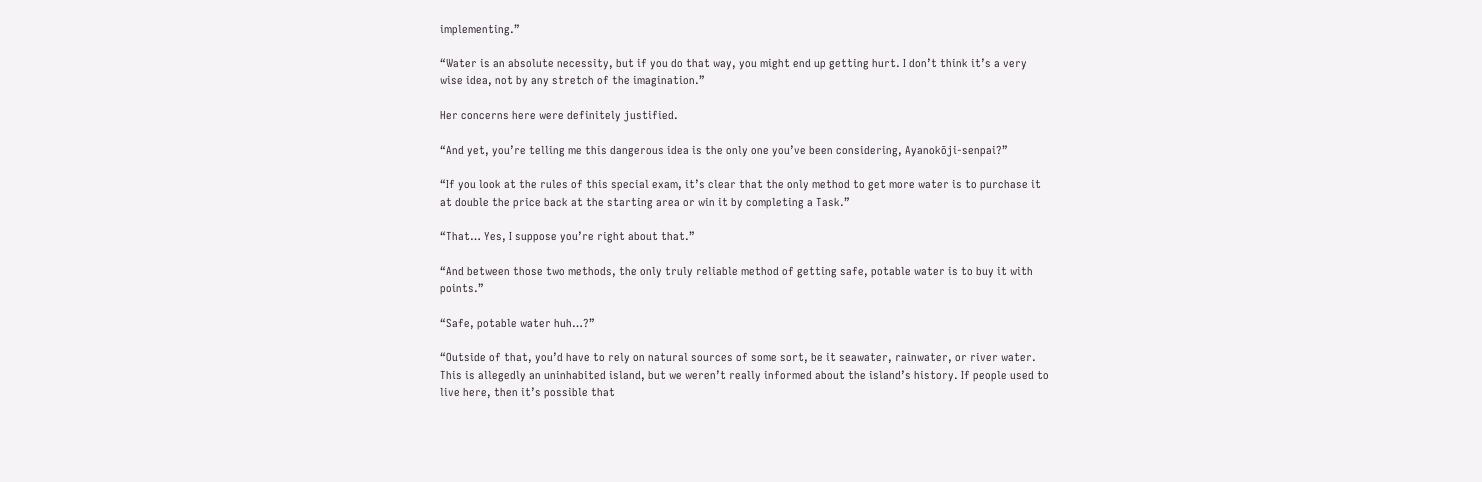implementing.”

“Water is an absolute necessity, but if you do that way, you might end up getting hurt. I don’t think it’s a very wise idea, not by any stretch of the imagination.”

Her concerns here were definitely justified.

“And yet, you’re telling me this dangerous idea is the only one you’ve been considering, Ayanokōji-senpai?”

“If you look at the rules of this special exam, it’s clear that the only method to get more water is to purchase it at double the price back at the starting area or win it by completing a Task.”

“That… Yes, I suppose you’re right about that.”

“And between those two methods, the only truly reliable method of getting safe, potable water is to buy it with points.”

“Safe, potable water huh…?”

“Outside of that, you’d have to rely on natural sources of some sort, be it seawater, rainwater, or river water. This is allegedly an uninhabited island, but we weren’t really informed about the island’s history. If people used to live here, then it’s possible that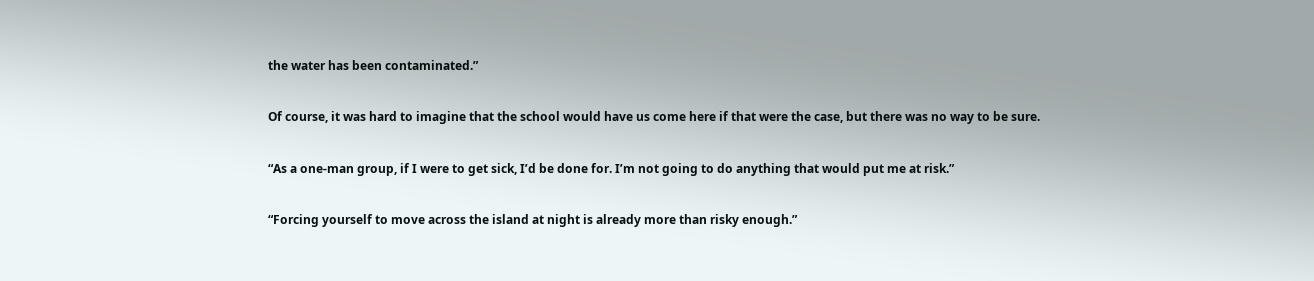the water has been contaminated.”

Of course, it was hard to imagine that the school would have us come here if that were the case, but there was no way to be sure.

“As a one-man group, if I were to get sick, I’d be done for. I’m not going to do anything that would put me at risk.”

“Forcing yourself to move across the island at night is already more than risky enough.”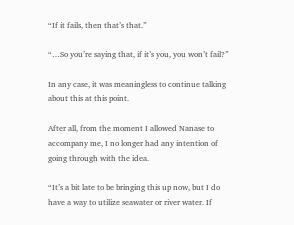“If it fails, then that’s that.”

“…So you’re saying that, if it’s you, you won’t fail?”

In any case, it was meaningless to continue talking about this at this point.

After all, from the moment I allowed Nanase to accompany me, I no longer had any intention of going through with the idea.

“It’s a bit late to be bringing this up now, but I do have a way to utilize seawater or river water. If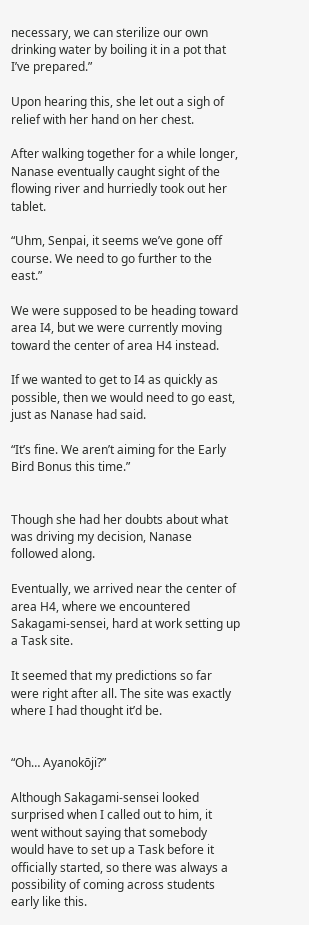necessary, we can sterilize our own drinking water by boiling it in a pot that I’ve prepared.”

Upon hearing this, she let out a sigh of relief with her hand on her chest.

After walking together for a while longer, Nanase eventually caught sight of the flowing river and hurriedly took out her tablet.

“Uhm, Senpai, it seems we’ve gone off course. We need to go further to the east.”

We were supposed to be heading toward area I4, but we were currently moving toward the center of area H4 instead.

If we wanted to get to I4 as quickly as possible, then we would need to go east, just as Nanase had said.

“It’s fine. We aren’t aiming for the Early Bird Bonus this time.”


Though she had her doubts about what was driving my decision, Nanase followed along.

Eventually, we arrived near the center of area H4, where we encountered Sakagami-sensei, hard at work setting up a Task site.

It seemed that my predictions so far were right after all. The site was exactly where I had thought it’d be.


“Oh… Ayanokōji?”

Although Sakagami-sensei looked surprised when I called out to him, it went without saying that somebody would have to set up a Task before it officially started, so there was always a possibility of coming across students early like this.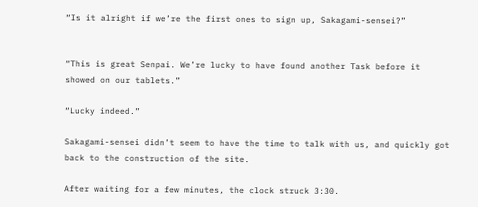“Is it alright if we’re the first ones to sign up, Sakagami-sensei?”


“This is great Senpai. We’re lucky to have found another Task before it showed on our tablets.”

“Lucky indeed.”

Sakagami-sensei didn’t seem to have the time to talk with us, and quickly got back to the construction of the site.

After waiting for a few minutes, the clock struck 3:30.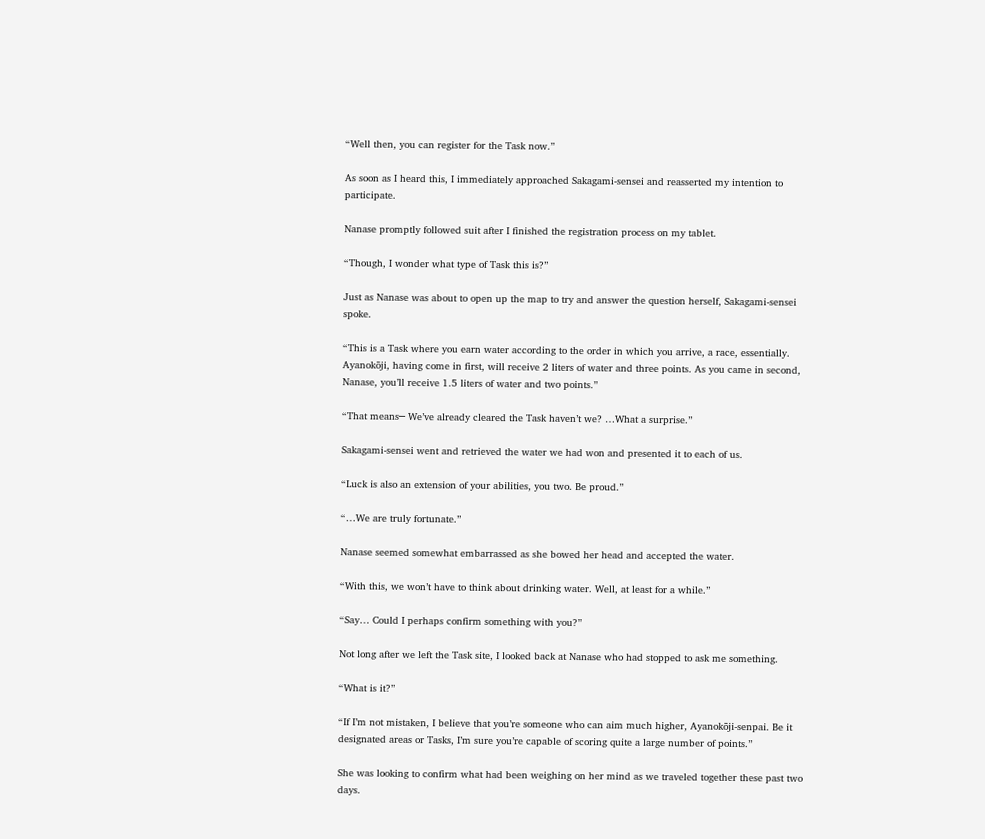“Well then, you can register for the Task now.”

As soon as I heard this, I immediately approached Sakagami-sensei and reasserted my intention to participate.

Nanase promptly followed suit after I finished the registration process on my tablet.

“Though, I wonder what type of Task this is?”

Just as Nanase was about to open up the map to try and answer the question herself, Sakagami-sensei spoke.

“This is a Task where you earn water according to the order in which you arrive, a race, essentially. Ayanokōji, having come in first, will receive 2 liters of water and three points. As you came in second, Nanase, you’ll receive 1.5 liters of water and two points.”

“That means─ We’ve already cleared the Task haven’t we? …What a surprise.”

Sakagami-sensei went and retrieved the water we had won and presented it to each of us.

“Luck is also an extension of your abilities, you two. Be proud.”

“…We are truly fortunate.”

Nanase seemed somewhat embarrassed as she bowed her head and accepted the water.

“With this, we won’t have to think about drinking water. Well, at least for a while.”

“Say… Could I perhaps confirm something with you?”

Not long after we left the Task site, I looked back at Nanase who had stopped to ask me something.

“What is it?”

“If I’m not mistaken, I believe that you’re someone who can aim much higher, Ayanokōji-senpai. Be it designated areas or Tasks, I’m sure you’re capable of scoring quite a large number of points.”

She was looking to confirm what had been weighing on her mind as we traveled together these past two days.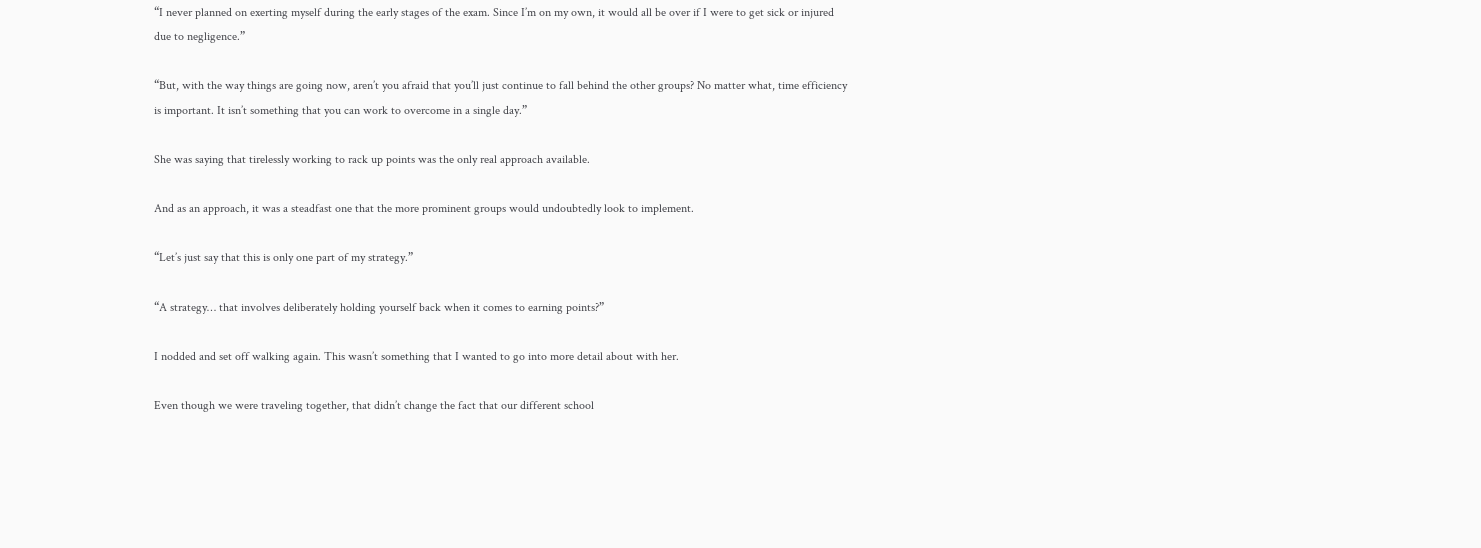“I never planned on exerting myself during the early stages of the exam. Since I’m on my own, it would all be over if I were to get sick or injured due to negligence.”

“But, with the way things are going now, aren’t you afraid that you’ll just continue to fall behind the other groups? No matter what, time efficiency is important. It isn’t something that you can work to overcome in a single day.”

She was saying that tirelessly working to rack up points was the only real approach available.

And as an approach, it was a steadfast one that the more prominent groups would undoubtedly look to implement.

“Let’s just say that this is only one part of my strategy.”

“A strategy… that involves deliberately holding yourself back when it comes to earning points?”

I nodded and set off walking again. This wasn’t something that I wanted to go into more detail about with her.

Even though we were traveling together, that didn’t change the fact that our different school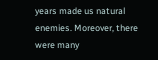years made us natural enemies. Moreover, there were many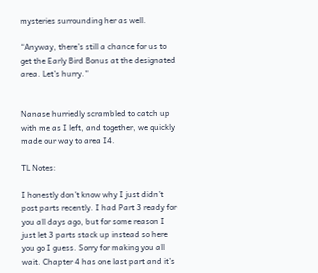mysteries surrounding her as well.

“Anyway, there’s still a chance for us to get the Early Bird Bonus at the designated area. Let’s hurry.”


Nanase hurriedly scrambled to catch up with me as I left, and together, we quickly made our way to area I4.

TL Notes:

I honestly don’t know why I just didn’t post parts recently. I had Part 3 ready for you all days ago, but for some reason I just let 3 parts stack up instead so here you go I guess. Sorry for making you all wait. Chapter 4 has one last part and it’s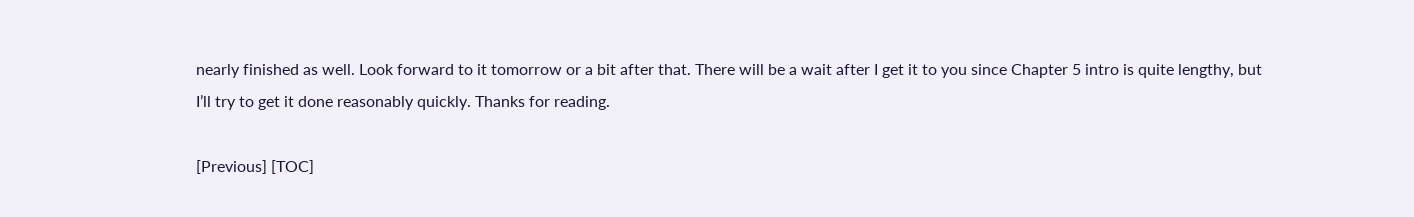nearly finished as well. Look forward to it tomorrow or a bit after that. There will be a wait after I get it to you since Chapter 5 intro is quite lengthy, but I’ll try to get it done reasonably quickly. Thanks for reading.

[Previous] [TOC]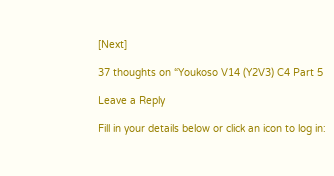[Next]

37 thoughts on “Youkoso V14 (Y2V3) C4 Part 5

Leave a Reply

Fill in your details below or click an icon to log in: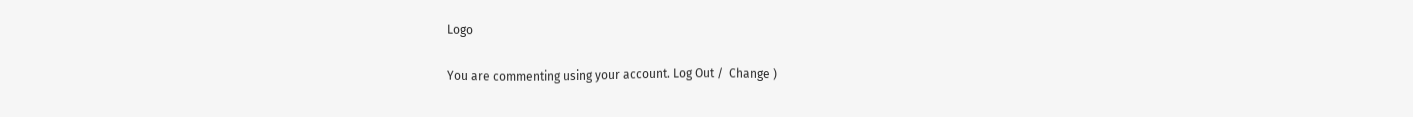Logo

You are commenting using your account. Log Out /  Change )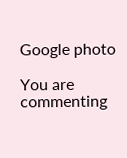Google photo

You are commenting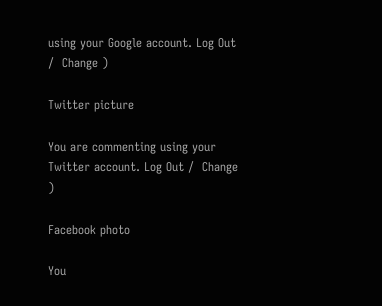using your Google account. Log Out /  Change )

Twitter picture

You are commenting using your Twitter account. Log Out /  Change )

Facebook photo

You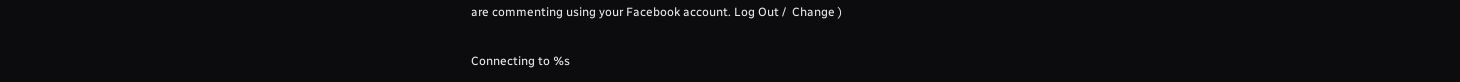are commenting using your Facebook account. Log Out /  Change )

Connecting to %s